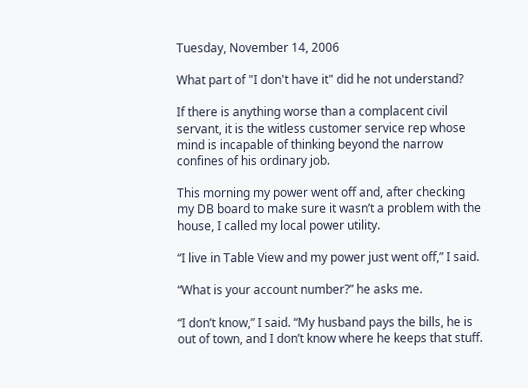Tuesday, November 14, 2006

What part of "I don't have it" did he not understand?

If there is anything worse than a complacent civil servant, it is the witless customer service rep whose mind is incapable of thinking beyond the narrow confines of his ordinary job.

This morning my power went off and, after checking my DB board to make sure it wasn’t a problem with the house, I called my local power utility.

“I live in Table View and my power just went off,” I said.

“What is your account number?” he asks me.

“I don’t know,” I said. “My husband pays the bills, he is out of town, and I don’t know where he keeps that stuff.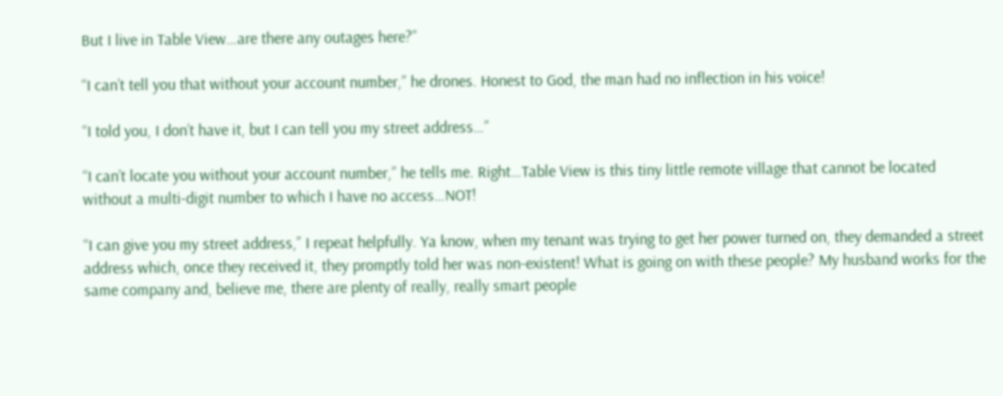But I live in Table View…are there any outages here?”

“I can’t tell you that without your account number,” he drones. Honest to God, the man had no inflection in his voice!

“I told you, I don’t have it, but I can tell you my street address…”

“I can’t locate you without your account number,” he tells me. Right…Table View is this tiny little remote village that cannot be located without a multi-digit number to which I have no access…NOT!

“I can give you my street address,” I repeat helpfully. Ya know, when my tenant was trying to get her power turned on, they demanded a street address which, once they received it, they promptly told her was non-existent! What is going on with these people? My husband works for the same company and, believe me, there are plenty of really, really smart people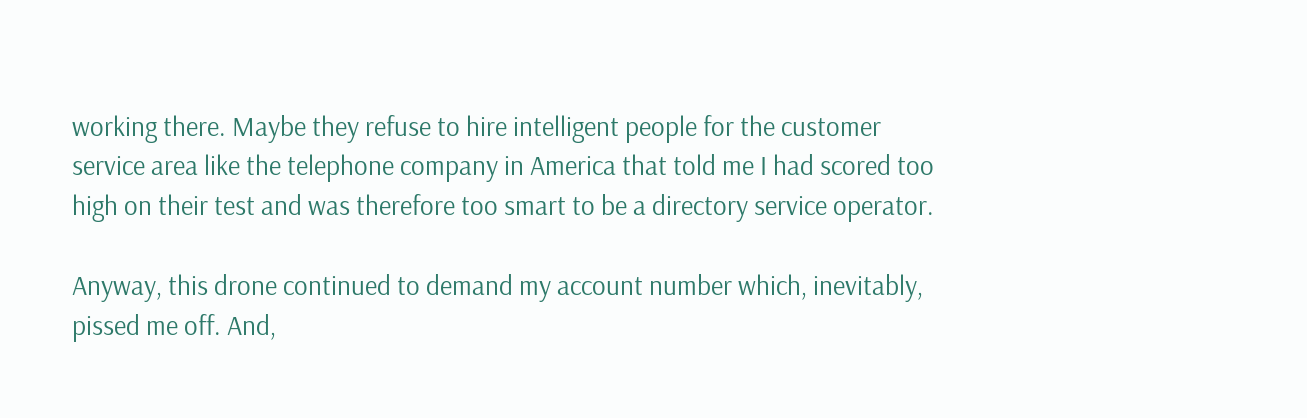working there. Maybe they refuse to hire intelligent people for the customer service area like the telephone company in America that told me I had scored too high on their test and was therefore too smart to be a directory service operator.

Anyway, this drone continued to demand my account number which, inevitably, pissed me off. And,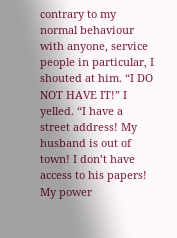contrary to my normal behaviour with anyone, service people in particular, I shouted at him. “I DO NOT HAVE IT!” I yelled. “I have a street address! My husband is out of town! I don’t have access to his papers! My power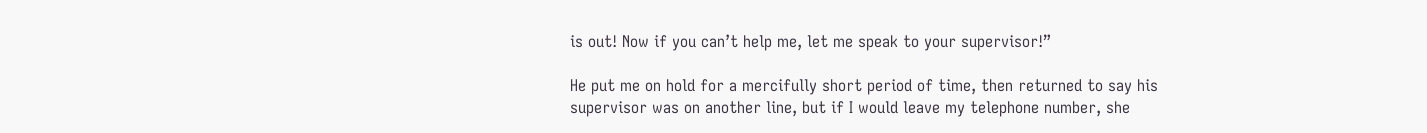is out! Now if you can’t help me, let me speak to your supervisor!”

He put me on hold for a mercifully short period of time, then returned to say his supervisor was on another line, but if I would leave my telephone number, she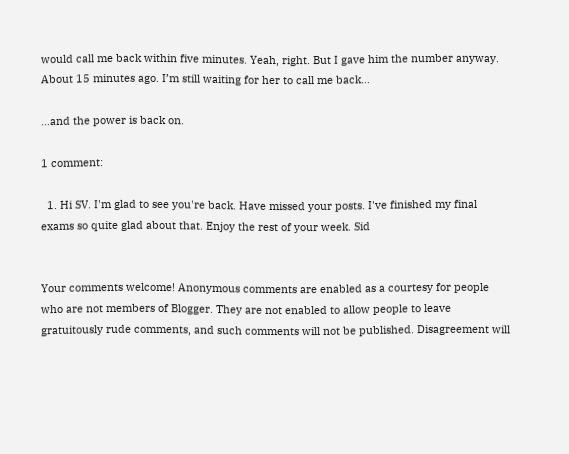would call me back within five minutes. Yeah, right. But I gave him the number anyway. About 15 minutes ago. I’m still waiting for her to call me back…

…and the power is back on.

1 comment:

  1. Hi SV. I'm glad to see you're back. Have missed your posts. I've finished my final exams so quite glad about that. Enjoy the rest of your week. Sid


Your comments welcome! Anonymous comments are enabled as a courtesy for people who are not members of Blogger. They are not enabled to allow people to leave gratuitously rude comments, and such comments will not be published. Disagreement will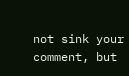not sink your comment, but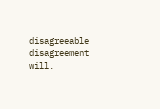disagreeable disagreement will.